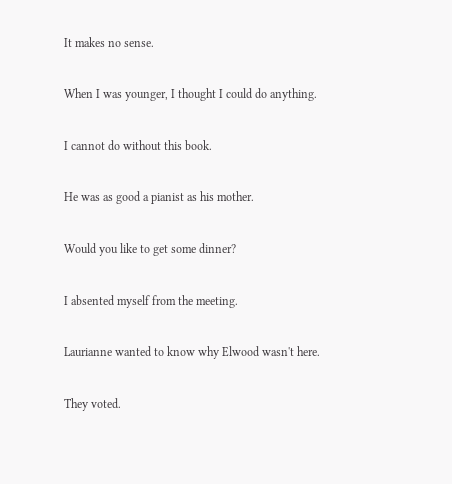It makes no sense.

When I was younger, I thought I could do anything.

I cannot do without this book.

He was as good a pianist as his mother.

Would you like to get some dinner?

I absented myself from the meeting.

Laurianne wanted to know why Elwood wasn't here.

They voted.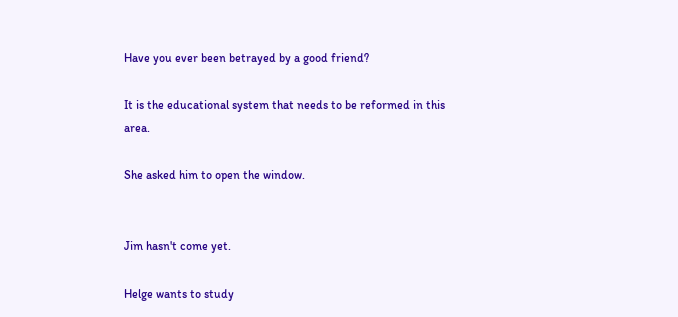Have you ever been betrayed by a good friend?

It is the educational system that needs to be reformed in this area.

She asked him to open the window.


Jim hasn't come yet.

Helge wants to study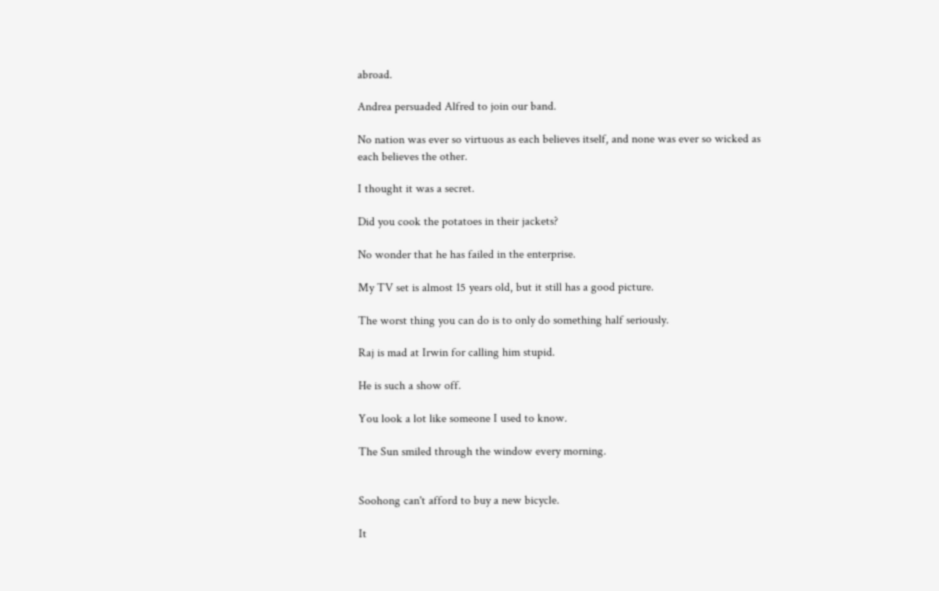abroad.

Andrea persuaded Alfred to join our band.

No nation was ever so virtuous as each believes itself, and none was ever so wicked as each believes the other.

I thought it was a secret.

Did you cook the potatoes in their jackets?

No wonder that he has failed in the enterprise.

My TV set is almost 15 years old, but it still has a good picture.

The worst thing you can do is to only do something half seriously.

Raj is mad at Irwin for calling him stupid.

He is such a show off.

You look a lot like someone I used to know.

The Sun smiled through the window every morning.


Soohong can't afford to buy a new bicycle.

It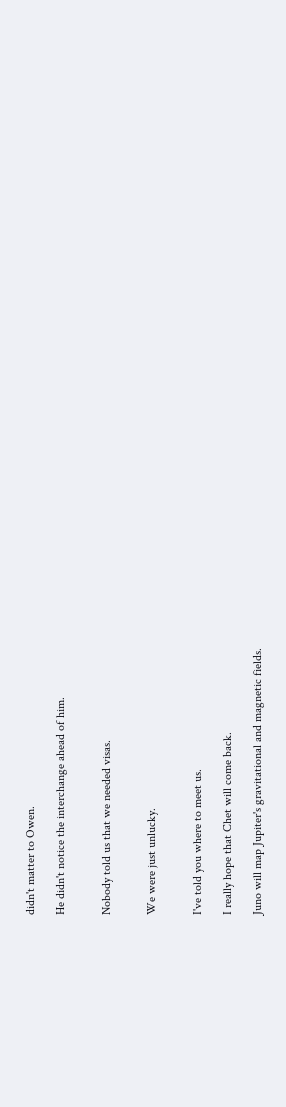didn't matter to Owen.

He didn't notice the interchange ahead of him.


Nobody told us that we needed visas.


We were just unlucky.


I've told you where to meet us.

I really hope that Chet will come back.

Juno will map Jupiter's gravitational and magnetic fields.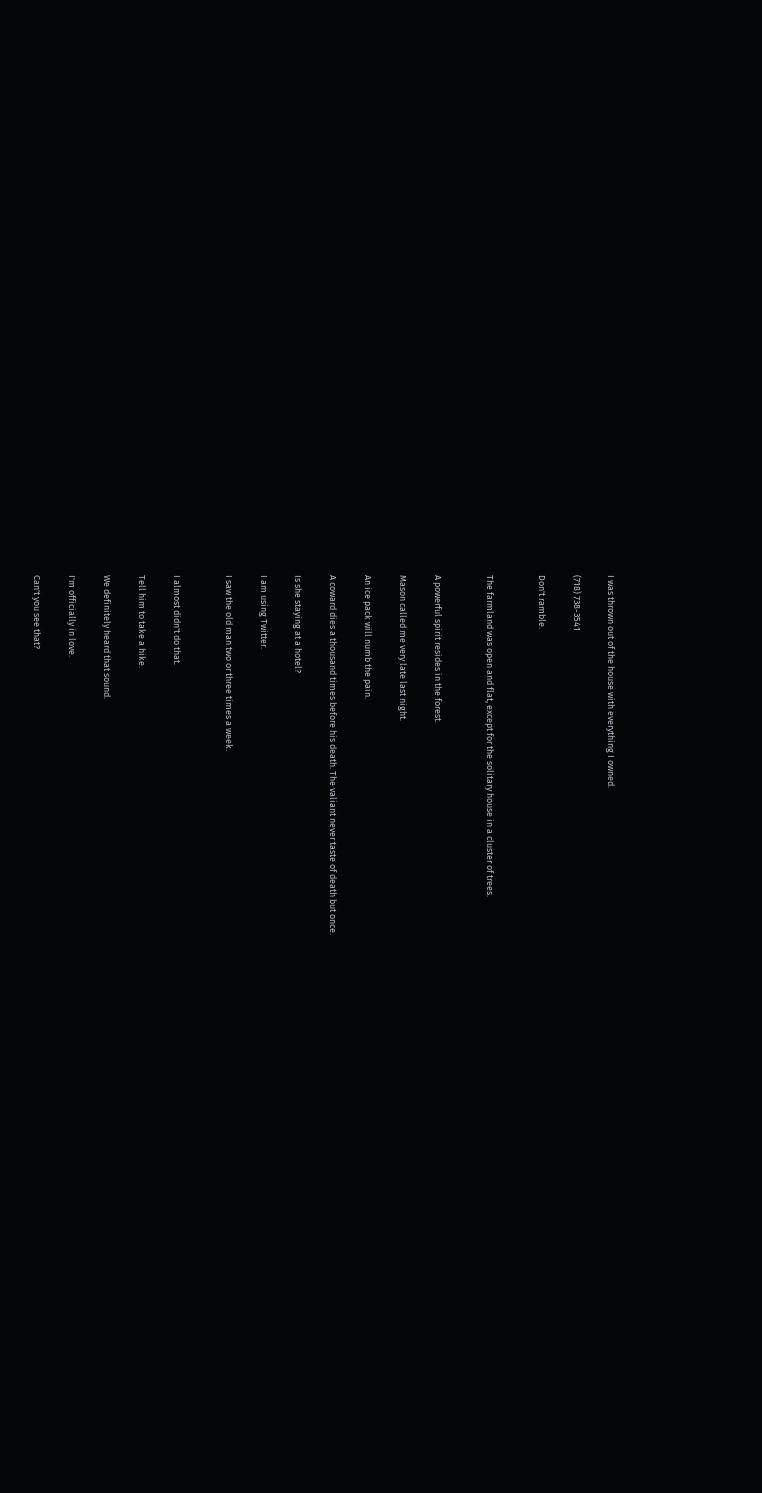I was thrown out of the house with everything I owned.

(718) 738-3541

Don't ramble.


The farmland was open and flat, except for the solitary house in a cluster of trees.


A powerful spirit resides in the forest.

Mason called me very late last night.

An ice pack will numb the pain.

A coward dies a thousand times before his death. The valiant never taste of death but once.

Is she staying at a hotel?

I am using Twitter.

I saw the old man two or three times a week.


I almost didn't do that.

Tell him to take a hike.

We definitely heard that sound.

I'm officially in love.

Can't you see that?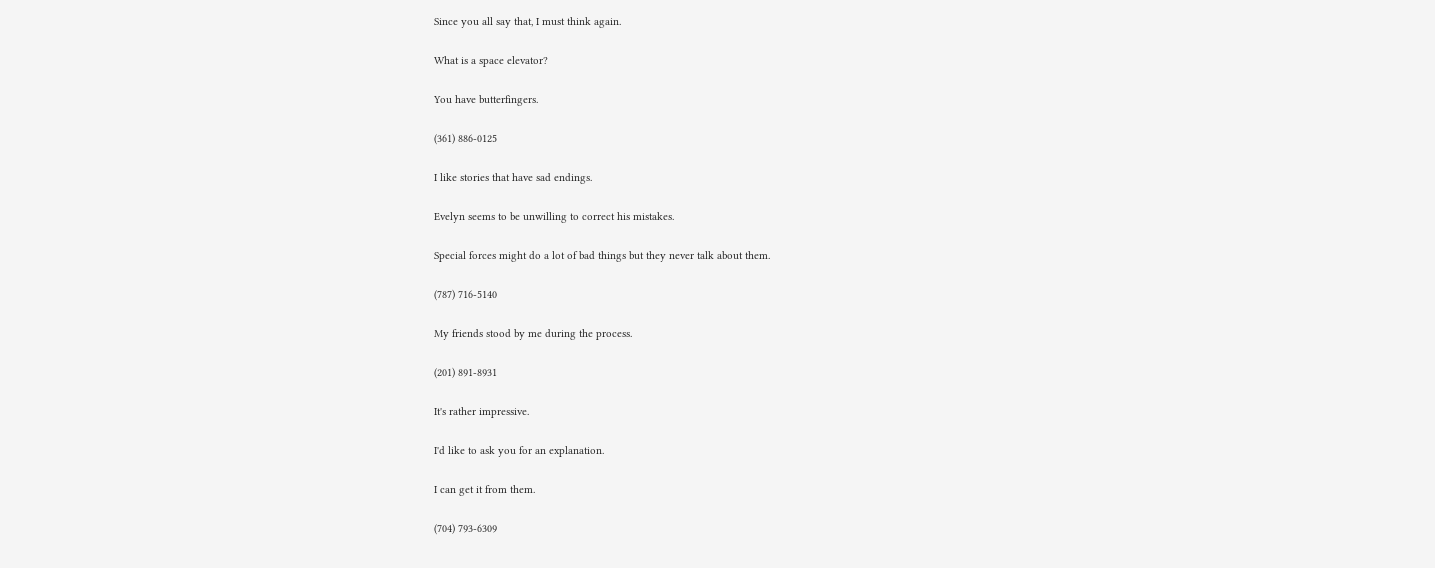Since you all say that, I must think again.

What is a space elevator?

You have butterfingers.

(361) 886-0125

I like stories that have sad endings.

Evelyn seems to be unwilling to correct his mistakes.

Special forces might do a lot of bad things but they never talk about them.

(787) 716-5140

My friends stood by me during the process.

(201) 891-8931

It's rather impressive.

I'd like to ask you for an explanation.

I can get it from them.

(704) 793-6309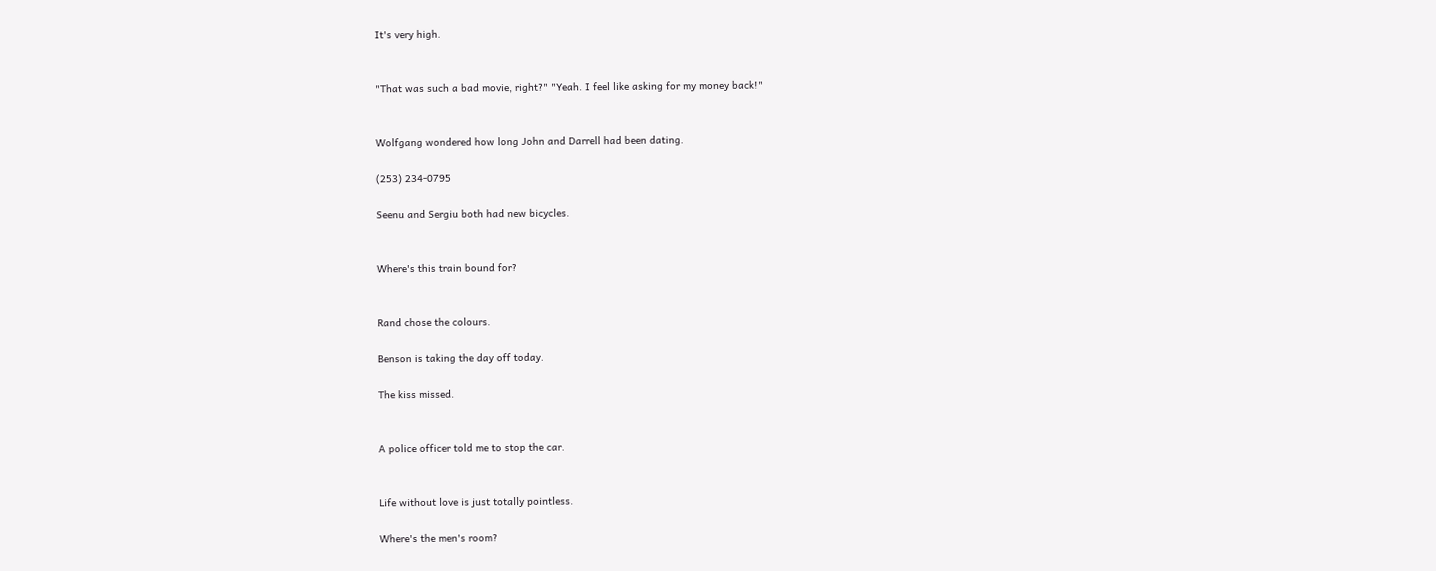It's very high.


"That was such a bad movie, right?" "Yeah. I feel like asking for my money back!"


Wolfgang wondered how long John and Darrell had been dating.

(253) 234-0795

Seenu and Sergiu both had new bicycles.


Where's this train bound for?


Rand chose the colours.

Benson is taking the day off today.

The kiss missed.


A police officer told me to stop the car.


Life without love is just totally pointless.

Where's the men's room?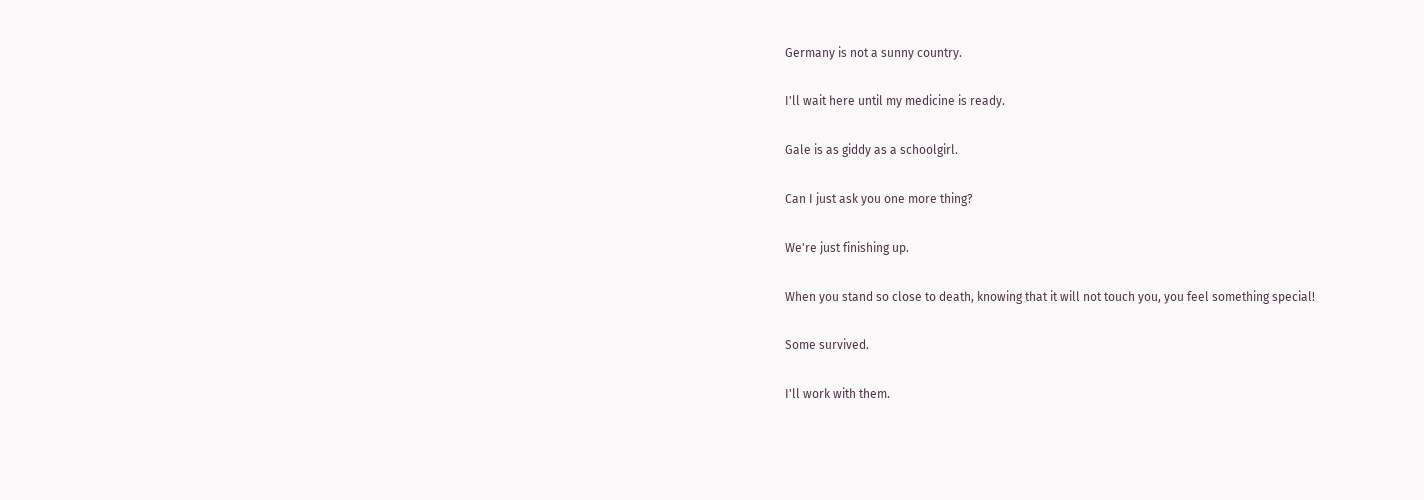Germany is not a sunny country.

I'll wait here until my medicine is ready.

Gale is as giddy as a schoolgirl.

Can I just ask you one more thing?

We're just finishing up.

When you stand so close to death, knowing that it will not touch you, you feel something special!

Some survived.

I'll work with them.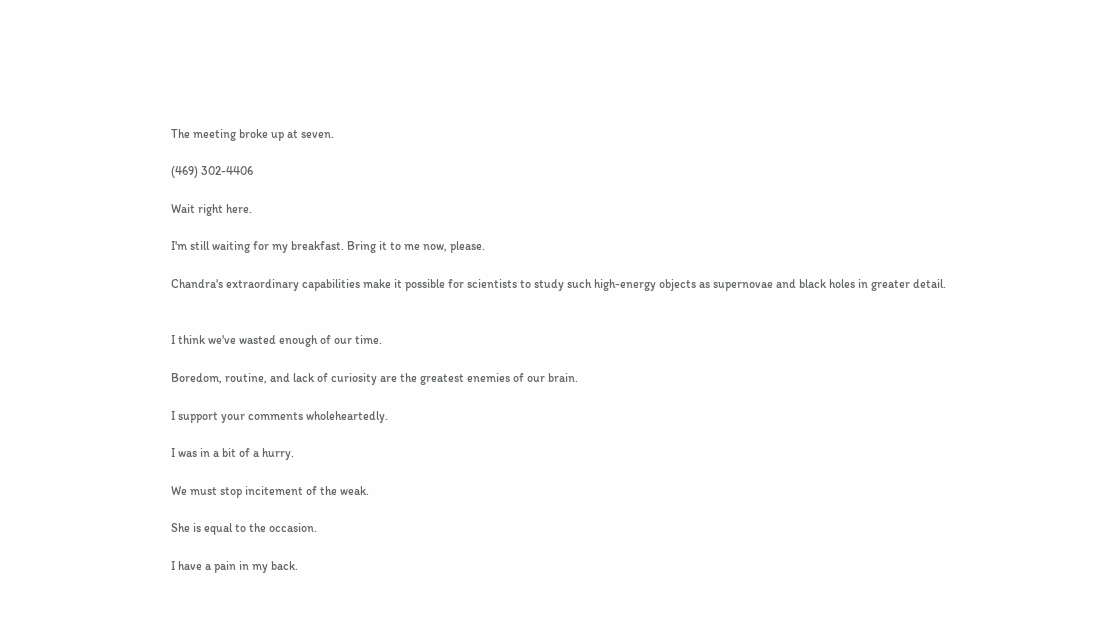The meeting broke up at seven.

(469) 302-4406

Wait right here.

I'm still waiting for my breakfast. Bring it to me now, please.

Chandra's extraordinary capabilities make it possible for scientists to study such high-energy objects as supernovae and black holes in greater detail.


I think we've wasted enough of our time.

Boredom, routine, and lack of curiosity are the greatest enemies of our brain.

I support your comments wholeheartedly.

I was in a bit of a hurry.

We must stop incitement of the weak.

She is equal to the occasion.

I have a pain in my back.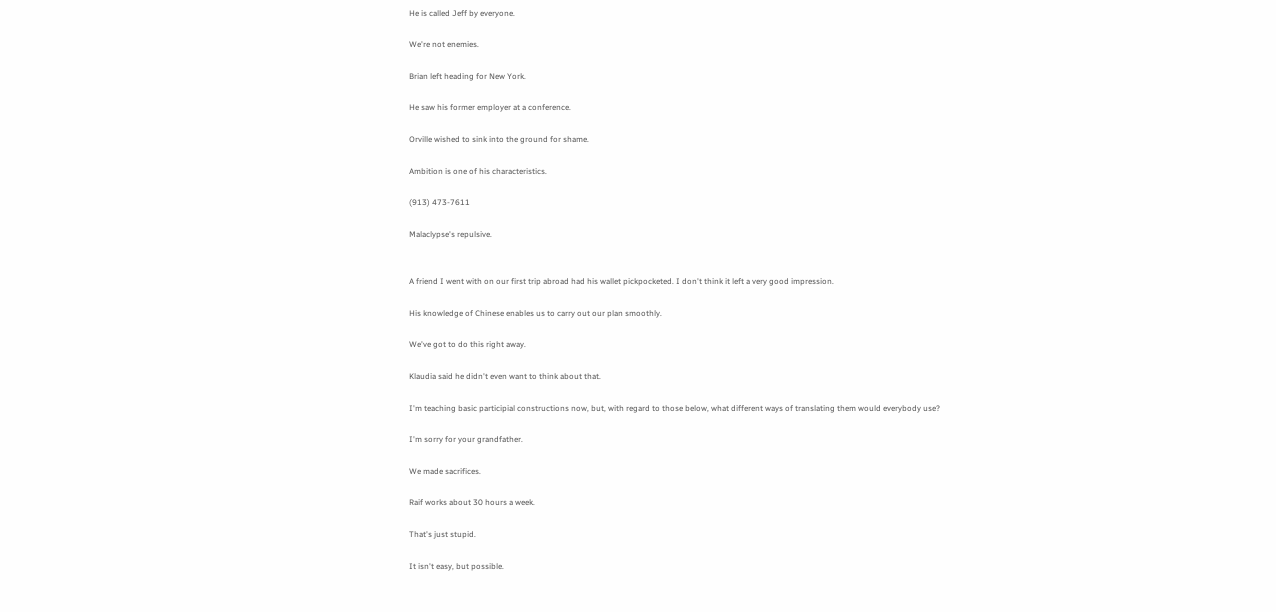He is called Jeff by everyone.

We're not enemies.

Brian left heading for New York.

He saw his former employer at a conference.

Orville wished to sink into the ground for shame.

Ambition is one of his characteristics.

(913) 473-7611

Malaclypse's repulsive.


A friend I went with on our first trip abroad had his wallet pickpocketed. I don't think it left a very good impression.

His knowledge of Chinese enables us to carry out our plan smoothly.

We've got to do this right away.

Klaudia said he didn't even want to think about that.

I'm teaching basic participial constructions now, but, with regard to those below, what different ways of translating them would everybody use?

I'm sorry for your grandfather.

We made sacrifices.

Raif works about 30 hours a week.

That's just stupid.

It isn't easy, but possible.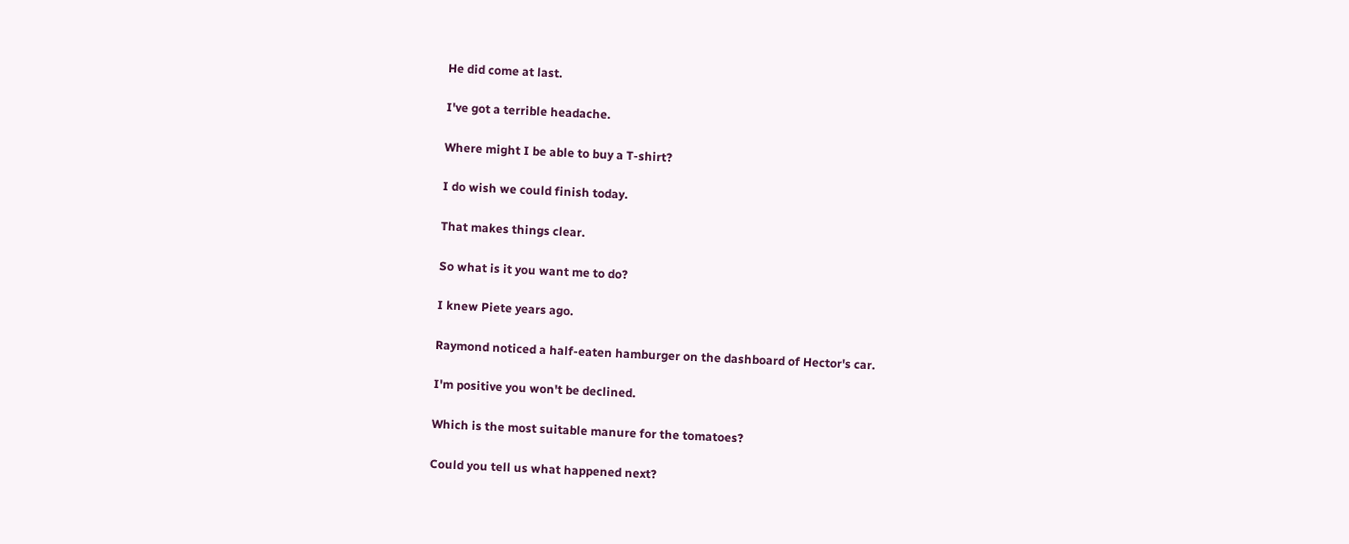He did come at last.

I've got a terrible headache.

Where might I be able to buy a T-shirt?

I do wish we could finish today.

That makes things clear.

So what is it you want me to do?

I knew Piete years ago.

Raymond noticed a half-eaten hamburger on the dashboard of Hector's car.

I'm positive you won't be declined.

Which is the most suitable manure for the tomatoes?

Could you tell us what happened next?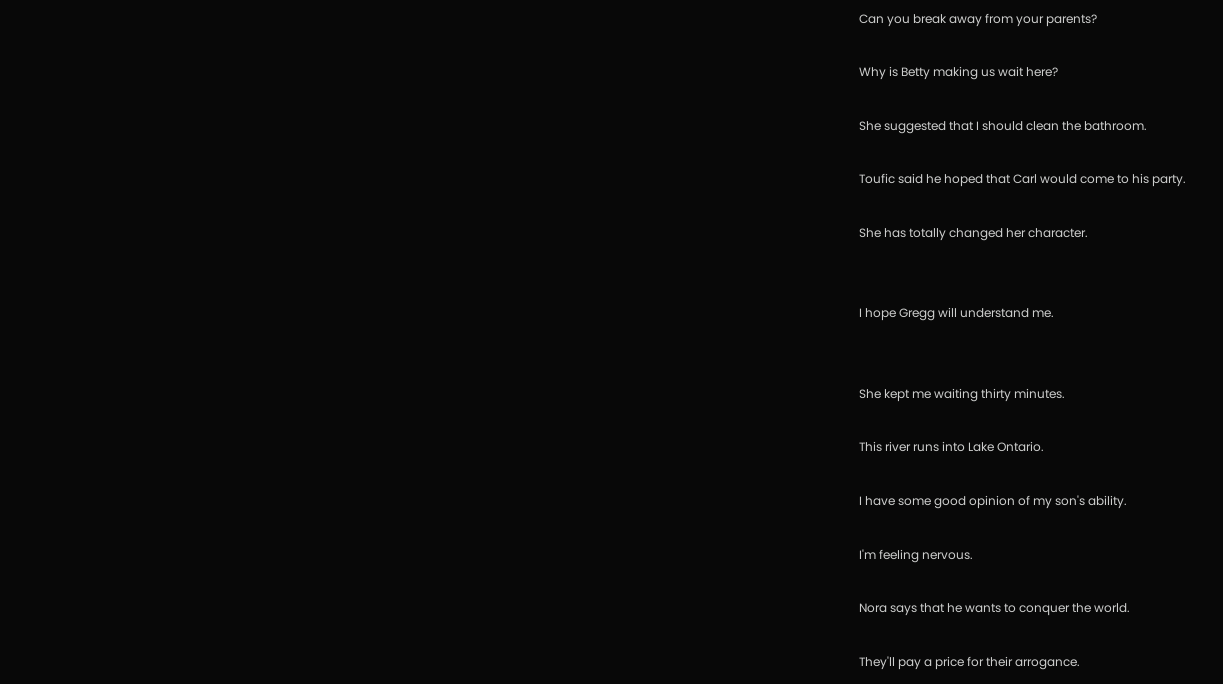Can you break away from your parents?

Why is Betty making us wait here?

She suggested that I should clean the bathroom.

Toufic said he hoped that Carl would come to his party.

She has totally changed her character.


I hope Gregg will understand me.


She kept me waiting thirty minutes.

This river runs into Lake Ontario.

I have some good opinion of my son's ability.

I'm feeling nervous.

Nora says that he wants to conquer the world.

They'll pay a price for their arrogance.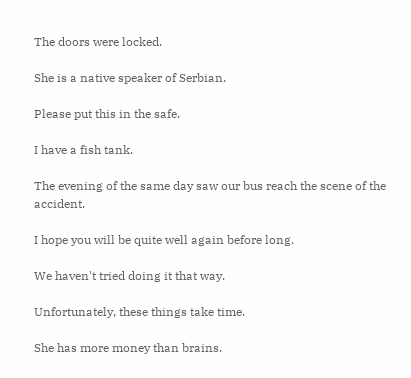The doors were locked.

She is a native speaker of Serbian.

Please put this in the safe.

I have a fish tank.

The evening of the same day saw our bus reach the scene of the accident.

I hope you will be quite well again before long.

We haven't tried doing it that way.

Unfortunately, these things take time.

She has more money than brains.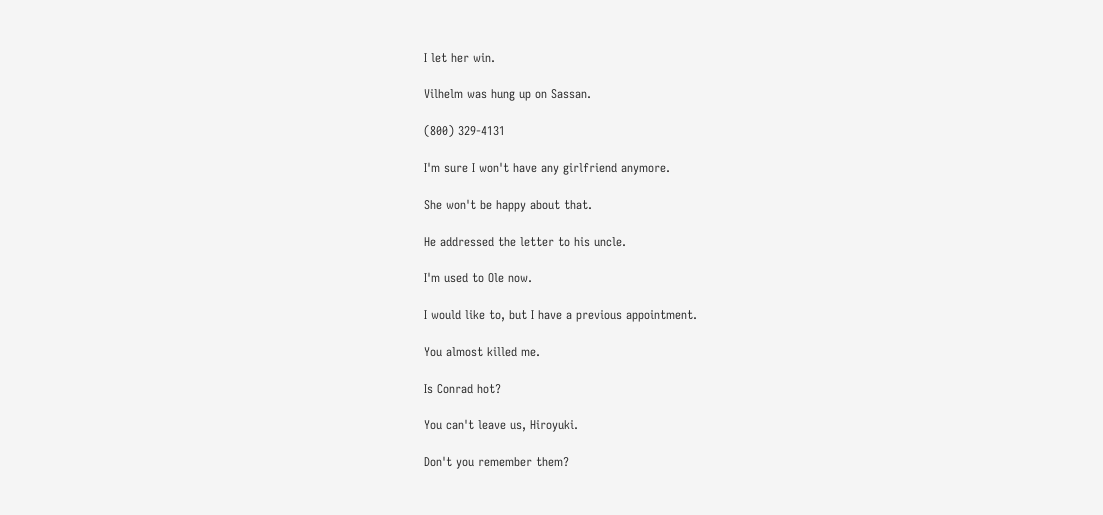I let her win.

Vilhelm was hung up on Sassan.

(800) 329-4131

I'm sure I won't have any girlfriend anymore.

She won't be happy about that.

He addressed the letter to his uncle.

I'm used to Ole now.

I would like to, but I have a previous appointment.

You almost killed me.

Is Conrad hot?

You can't leave us, Hiroyuki.

Don't you remember them?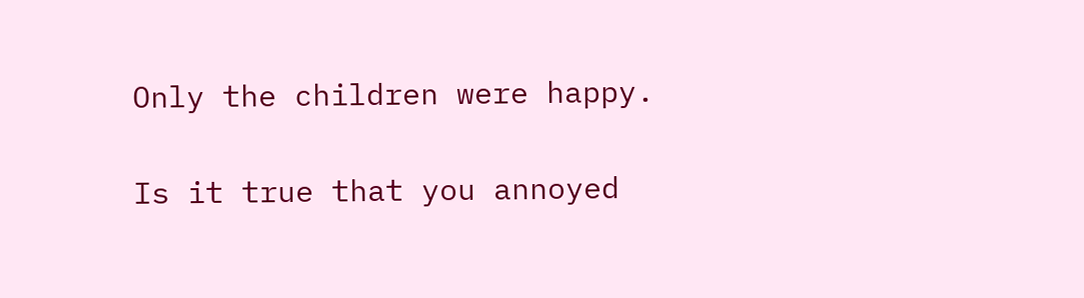Only the children were happy.

Is it true that you annoyed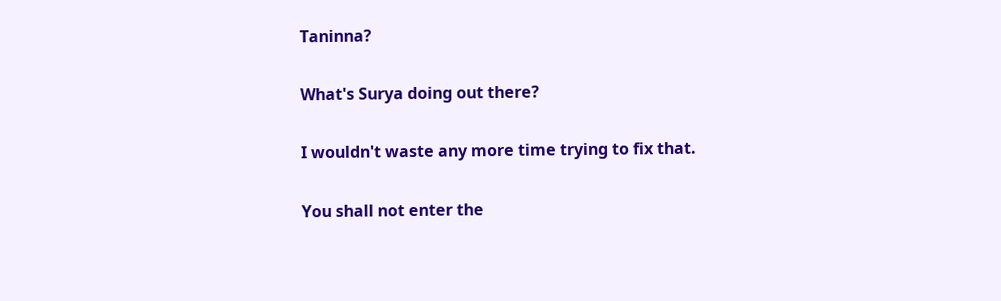Taninna?

What's Surya doing out there?

I wouldn't waste any more time trying to fix that.

You shall not enter the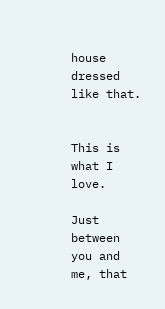house dressed like that.


This is what I love.

Just between you and me, that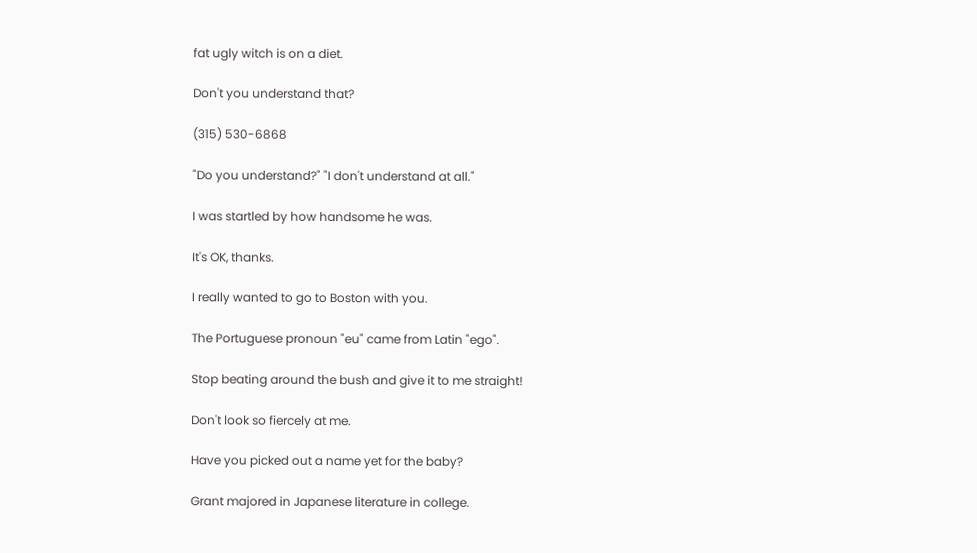fat ugly witch is on a diet.

Don't you understand that?

(315) 530-6868

"Do you understand?" "I don't understand at all."

I was startled by how handsome he was.

It's OK, thanks.

I really wanted to go to Boston with you.

The Portuguese pronoun "eu" came from Latin "ego".

Stop beating around the bush and give it to me straight!

Don't look so fiercely at me.

Have you picked out a name yet for the baby?

Grant majored in Japanese literature in college.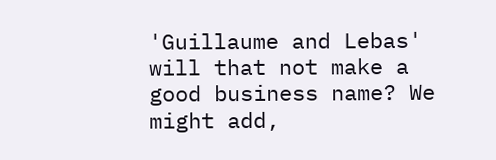'Guillaume and Lebas' will that not make a good business name? We might add,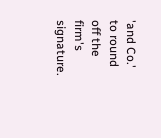'and Co.' to round off the firm's signature.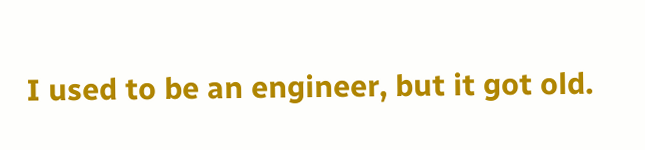I used to be an engineer, but it got old.